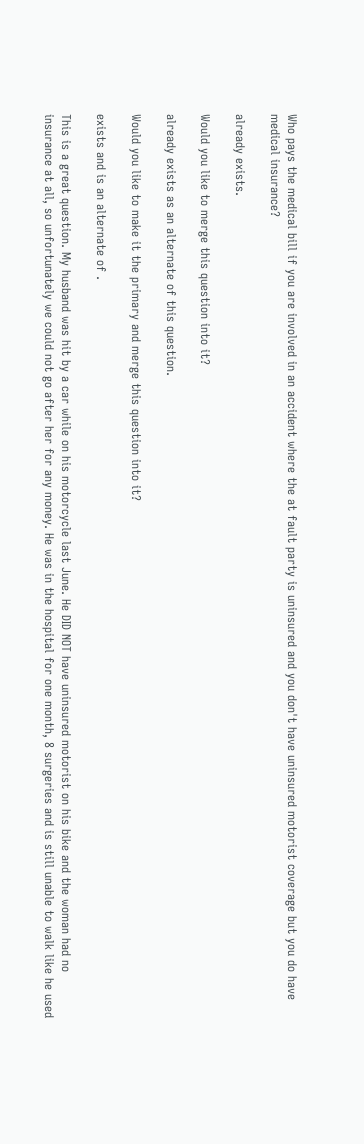Who pays the medical bill if you are involved in an accident where the at fault party is uninsured and you don't have uninsured motorist coverage but you do have medical insurance?

already exists.

Would you like to merge this question into it?

already exists as an alternate of this question.

Would you like to make it the primary and merge this question into it?

exists and is an alternate of .

This is a great question. My husband was hit by a car while on his motorcycle last June. He DID NOT have uninsured motorist on his bike and the woman had no insurance at all, so unfortunately we could not go after her for any money. He was in the hospital for one month, 8 surgeries and is still unable to walk like he used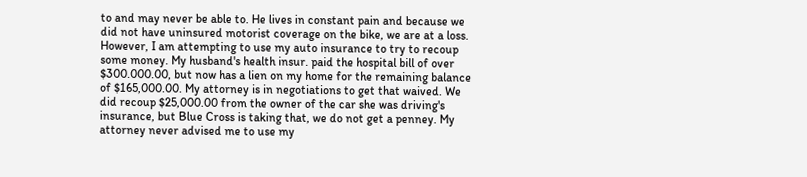to and may never be able to. He lives in constant pain and because we did not have uninsured motorist coverage on the bike, we are at a loss. However, I am attempting to use my auto insurance to try to recoup some money. My husband's health insur. paid the hospital bill of over $300.000.00, but now has a lien on my home for the remaining balance of $165,000.00. My attorney is in negotiations to get that waived. We did recoup $25,000.00 from the owner of the car she was driving's insurance, but Blue Cross is taking that, we do not get a penney. My attorney never advised me to use my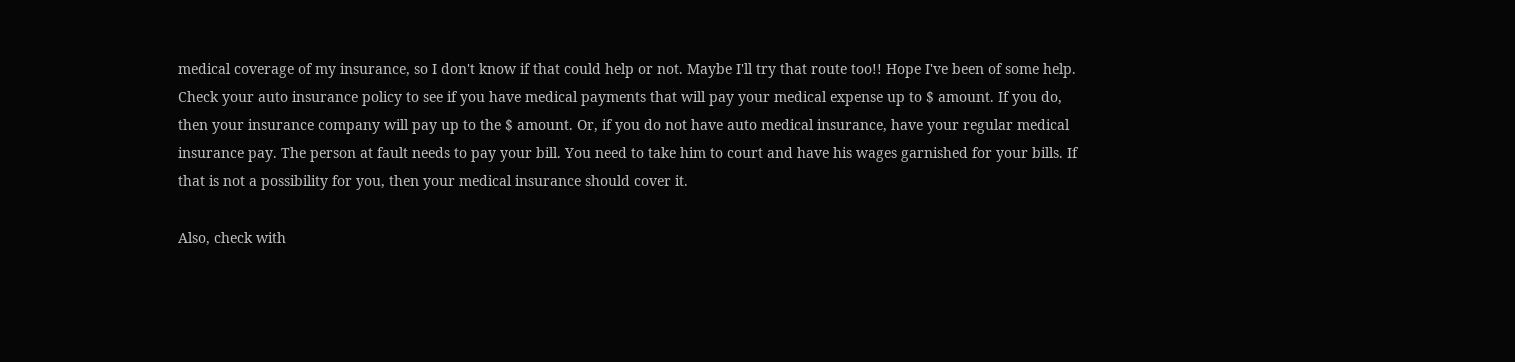medical coverage of my insurance, so I don't know if that could help or not. Maybe I'll try that route too!! Hope I've been of some help. Check your auto insurance policy to see if you have medical payments that will pay your medical expense up to $ amount. If you do, then your insurance company will pay up to the $ amount. Or, if you do not have auto medical insurance, have your regular medical insurance pay. The person at fault needs to pay your bill. You need to take him to court and have his wages garnished for your bills. If that is not a possibility for you, then your medical insurance should cover it.

Also, check with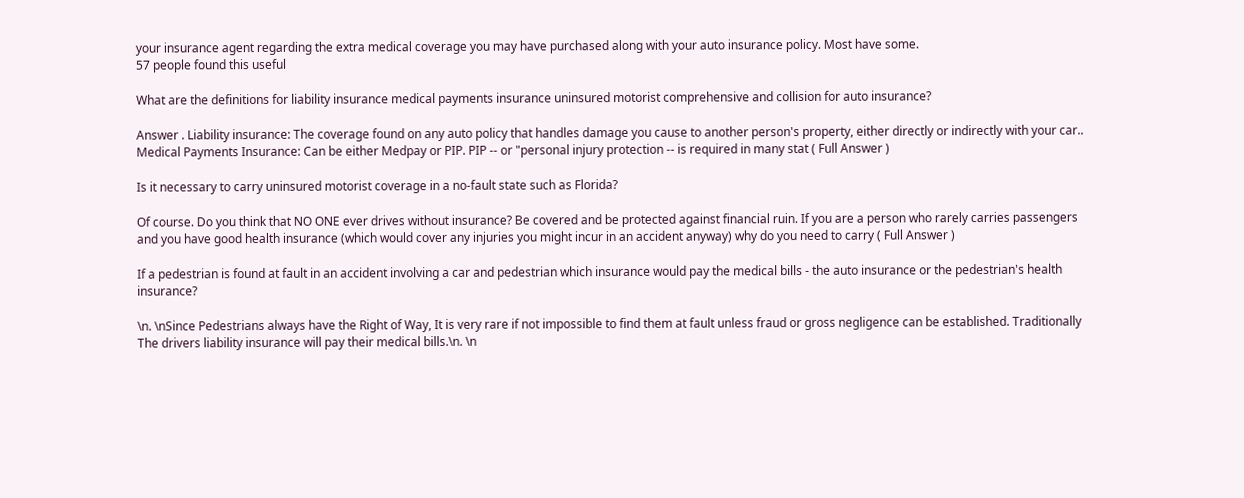your insurance agent regarding the extra medical coverage you may have purchased along with your auto insurance policy. Most have some.
57 people found this useful

What are the definitions for liability insurance medical payments insurance uninsured motorist comprehensive and collision for auto insurance?

Answer . Liability insurance: The coverage found on any auto policy that handles damage you cause to another person's property, either directly or indirectly with your car.. Medical Payments Insurance: Can be either Medpay or PIP. PIP -- or "personal injury protection -- is required in many stat ( Full Answer )

Is it necessary to carry uninsured motorist coverage in a no-fault state such as Florida?

Of course. Do you think that NO ONE ever drives without insurance? Be covered and be protected against financial ruin. If you are a person who rarely carries passengers and you have good health insurance (which would cover any injuries you might incur in an accident anyway) why do you need to carry ( Full Answer )

If a pedestrian is found at fault in an accident involving a car and pedestrian which insurance would pay the medical bills - the auto insurance or the pedestrian's health insurance?

\n. \nSince Pedestrians always have the Right of Way, It is very rare if not impossible to find them at fault unless fraud or gross negligence can be established. Traditionally The drivers liability insurance will pay their medical bills.\n. \n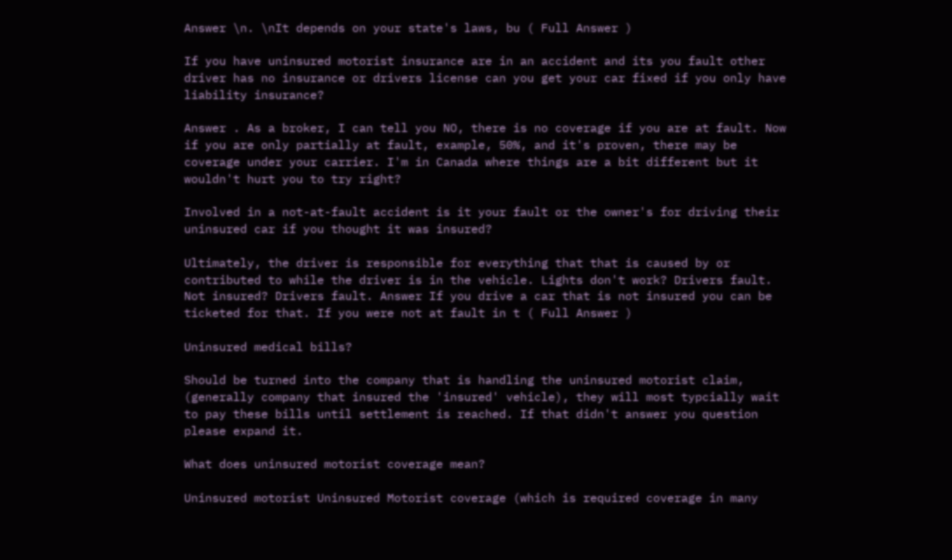Answer \n. \nIt depends on your state's laws, bu ( Full Answer )

If you have uninsured motorist insurance are in an accident and its you fault other driver has no insurance or drivers license can you get your car fixed if you only have liability insurance?

Answer . As a broker, I can tell you NO, there is no coverage if you are at fault. Now if you are only partially at fault, example, 50%, and it's proven, there may be coverage under your carrier. I'm in Canada where things are a bit different but it wouldn't hurt you to try right?

Involved in a not-at-fault accident is it your fault or the owner's for driving their uninsured car if you thought it was insured?

Ultimately, the driver is responsible for everything that that is caused by or contributed to while the driver is in the vehicle. Lights don't work? Drivers fault. Not insured? Drivers fault. Answer If you drive a car that is not insured you can be ticketed for that. If you were not at fault in t ( Full Answer )

Uninsured medical bills?

Should be turned into the company that is handling the uninsured motorist claim, (generally company that insured the 'insured' vehicle), they will most typcially wait to pay these bills until settlement is reached. If that didn't answer you question please expand it.

What does uninsured motorist coverage mean?

Uninsured motorist Uninsured Motorist coverage (which is required coverage in many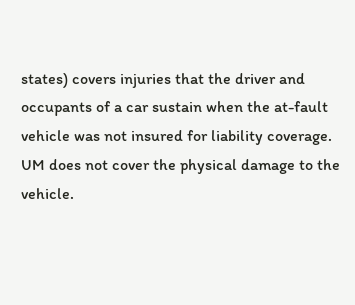states) covers injuries that the driver and occupants of a car sustain when the at-fault vehicle was not insured for liability coverage. UM does not cover the physical damage to the vehicle.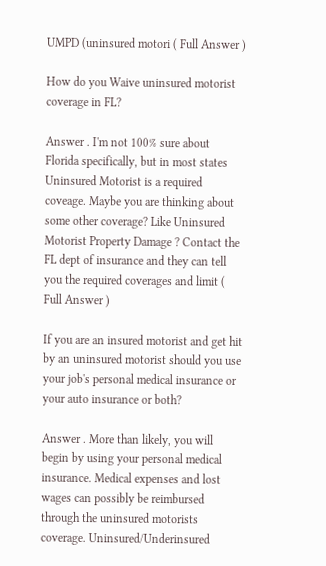UMPD (uninsured motori ( Full Answer )

How do you Waive uninsured motorist coverage in FL?

Answer . I'm not 100% sure about Florida specifically, but in most states Uninsured Motorist is a required coveage. Maybe you are thinking about some other coverage? Like Uninsured Motorist Property Damage ? Contact the FL dept of insurance and they can tell you the required coverages and limit ( Full Answer )

If you are an insured motorist and get hit by an uninsured motorist should you use your job's personal medical insurance or your auto insurance or both?

Answer . More than likely, you will begin by using your personal medical insurance. Medical expenses and lost wages can possibly be reimbursed through the uninsured motorists coverage. Uninsured/Underinsured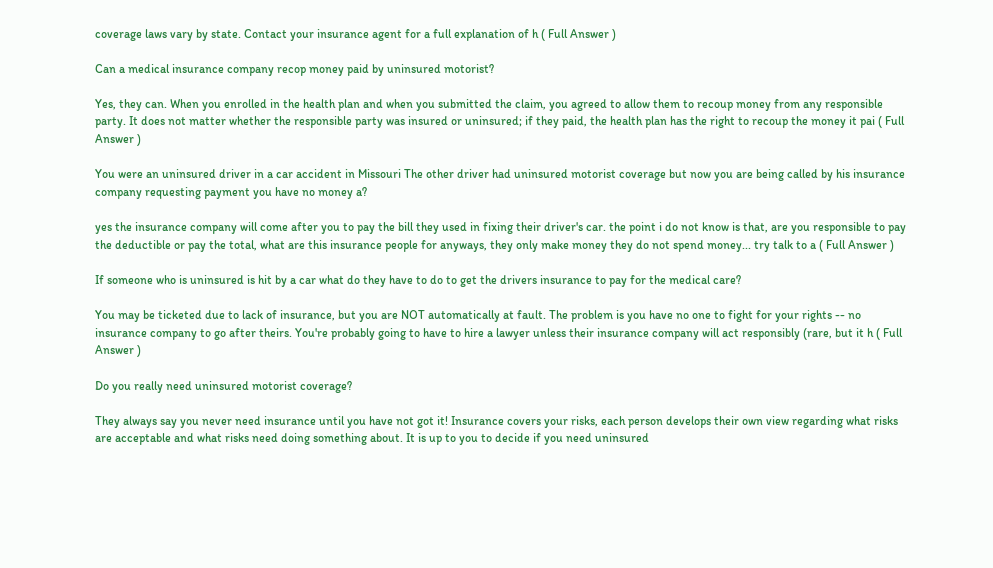coverage laws vary by state. Contact your insurance agent for a full explanation of h ( Full Answer )

Can a medical insurance company recop money paid by uninsured motorist?

Yes, they can. When you enrolled in the health plan and when you submitted the claim, you agreed to allow them to recoup money from any responsible party. It does not matter whether the responsible party was insured or uninsured; if they paid, the health plan has the right to recoup the money it pai ( Full Answer )

You were an uninsured driver in a car accident in Missouri The other driver had uninsured motorist coverage but now you are being called by his insurance company requesting payment you have no money a?

yes the insurance company will come after you to pay the bill they used in fixing their driver's car. the point i do not know is that, are you responsible to pay the deductible or pay the total, what are this insurance people for anyways, they only make money they do not spend money... try talk to a ( Full Answer )

If someone who is uninsured is hit by a car what do they have to do to get the drivers insurance to pay for the medical care?

You may be ticketed due to lack of insurance, but you are NOT automatically at fault. The problem is you have no one to fight for your rights -- no insurance company to go after theirs. You're probably going to have to hire a lawyer unless their insurance company will act responsibly (rare, but it h ( Full Answer )

Do you really need uninsured motorist coverage?

They always say you never need insurance until you have not got it! Insurance covers your risks, each person develops their own view regarding what risks are acceptable and what risks need doing something about. It is up to you to decide if you need uninsured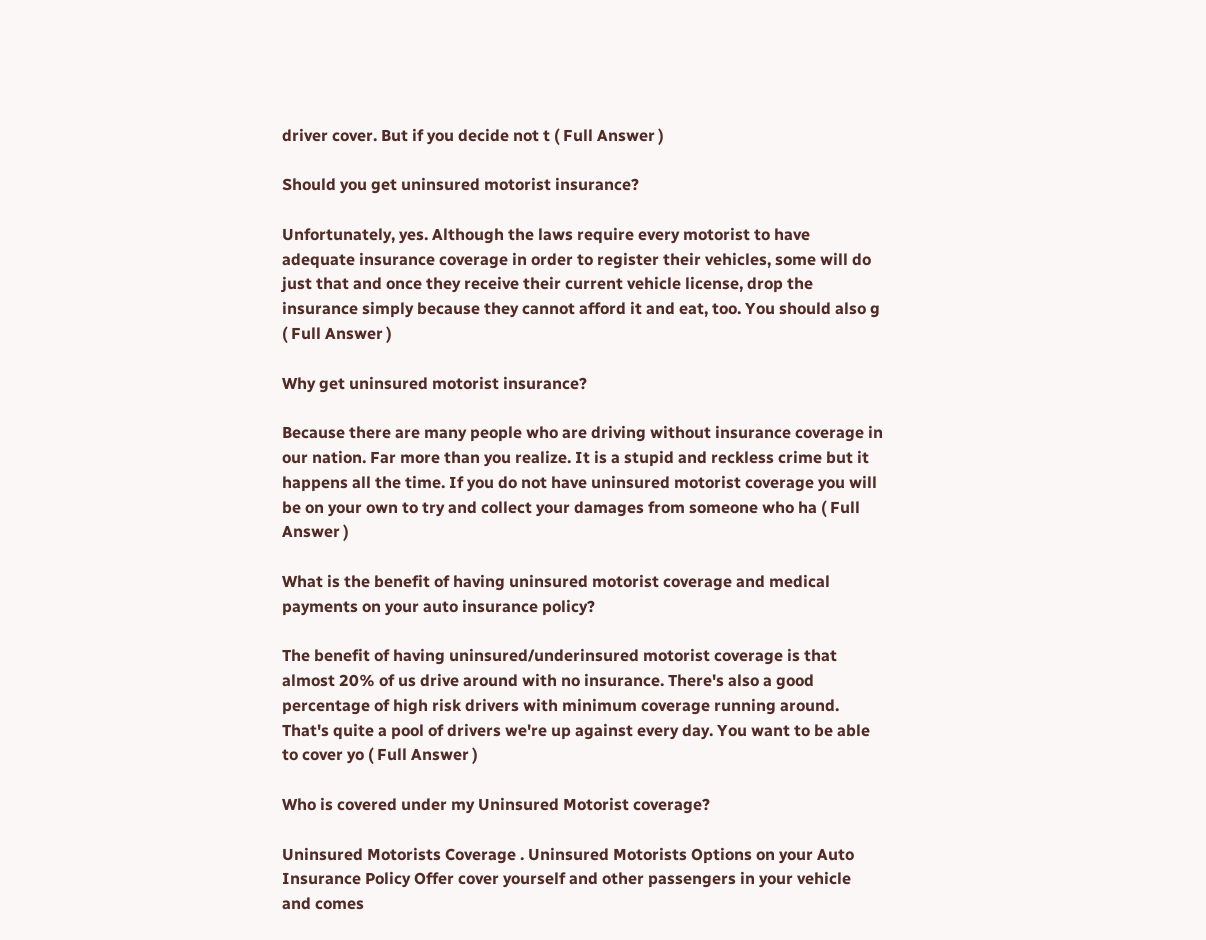driver cover. But if you decide not t ( Full Answer )

Should you get uninsured motorist insurance?

Unfortunately, yes. Although the laws require every motorist to have adequate insurance coverage in order to register their vehicles, some will do just that and once they receive their current vehicle license, drop the insurance simply because they cannot afford it and eat, too. You should also g ( Full Answer )

Why get uninsured motorist insurance?

Because there are many people who are driving without insurance coverage in our nation. Far more than you realize. It is a stupid and reckless crime but it happens all the time. If you do not have uninsured motorist coverage you will be on your own to try and collect your damages from someone who ha ( Full Answer )

What is the benefit of having uninsured motorist coverage and medical payments on your auto insurance policy?

The benefit of having uninsured/underinsured motorist coverage is that almost 20% of us drive around with no insurance. There's also a good percentage of high risk drivers with minimum coverage running around. That's quite a pool of drivers we're up against every day. You want to be able to cover yo ( Full Answer )

Who is covered under my Uninsured Motorist coverage?

Uninsured Motorists Coverage . Uninsured Motorists Options on your Auto Insurance Policy Offer cover yourself and other passengers in your vehicle and comes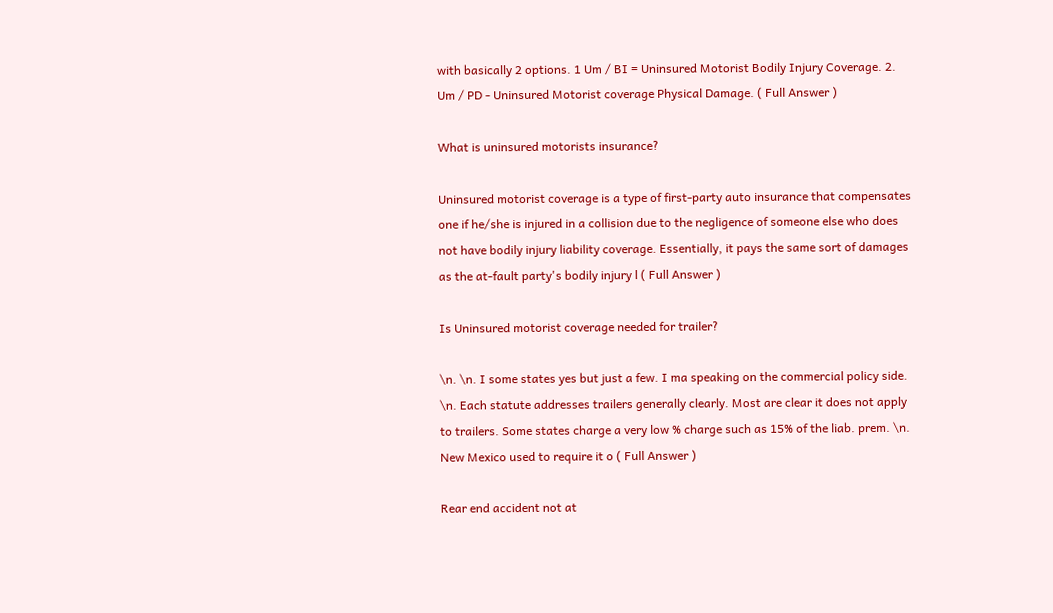with basically 2 options. 1 Um / BI = Uninsured Motorist Bodily Injury Coverage. 2. Um / PD - Uninsured Motorist coverage Physical Damage. ( Full Answer )

What is uninsured motorists insurance?

Uninsured motorist coverage is a type of first-party auto insurance that compensates one if he/she is injured in a collision due to the negligence of someone else who does not have bodily injury liability coverage. Essentially, it pays the same sort of damages as the at-fault party's bodily injury l ( Full Answer )

Is Uninsured motorist coverage needed for trailer?

\n. \n. I some states yes but just a few. I ma speaking on the commercial policy side. \n. Each statute addresses trailers generally clearly. Most are clear it does not apply to trailers. Some states charge a very low % charge such as 15% of the liab. prem. \n. New Mexico used to require it o ( Full Answer )

Rear end accident not at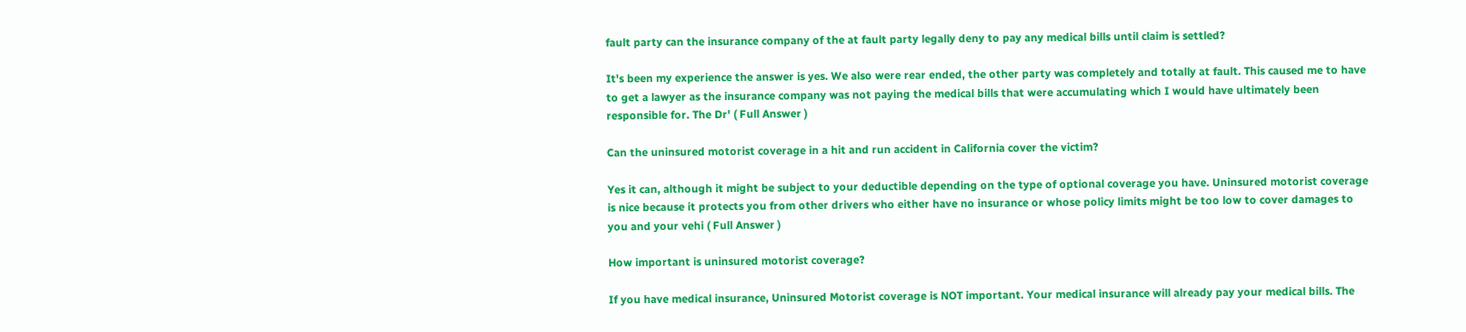fault party can the insurance company of the at fault party legally deny to pay any medical bills until claim is settled?

It's been my experience the answer is yes. We also were rear ended, the other party was completely and totally at fault. This caused me to have to get a lawyer as the insurance company was not paying the medical bills that were accumulating which I would have ultimately been responsible for. The Dr' ( Full Answer )

Can the uninsured motorist coverage in a hit and run accident in California cover the victim?

Yes it can, although it might be subject to your deductible depending on the type of optional coverage you have. Uninsured motorist coverage is nice because it protects you from other drivers who either have no insurance or whose policy limits might be too low to cover damages to you and your vehi ( Full Answer )

How important is uninsured motorist coverage?

If you have medical insurance, Uninsured Motorist coverage is NOT important. Your medical insurance will already pay your medical bills. The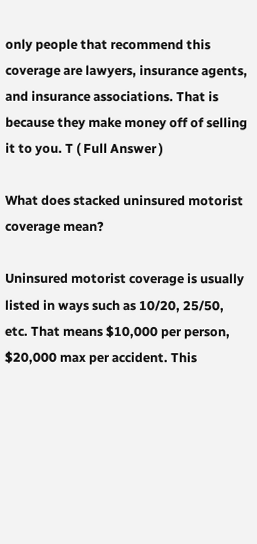only people that recommend this coverage are lawyers, insurance agents, and insurance associations. That is because they make money off of selling it to you. T ( Full Answer )

What does stacked uninsured motorist coverage mean?

Uninsured motorist coverage is usually listed in ways such as 10/20, 25/50, etc. That means $10,000 per person, $20,000 max per accident. This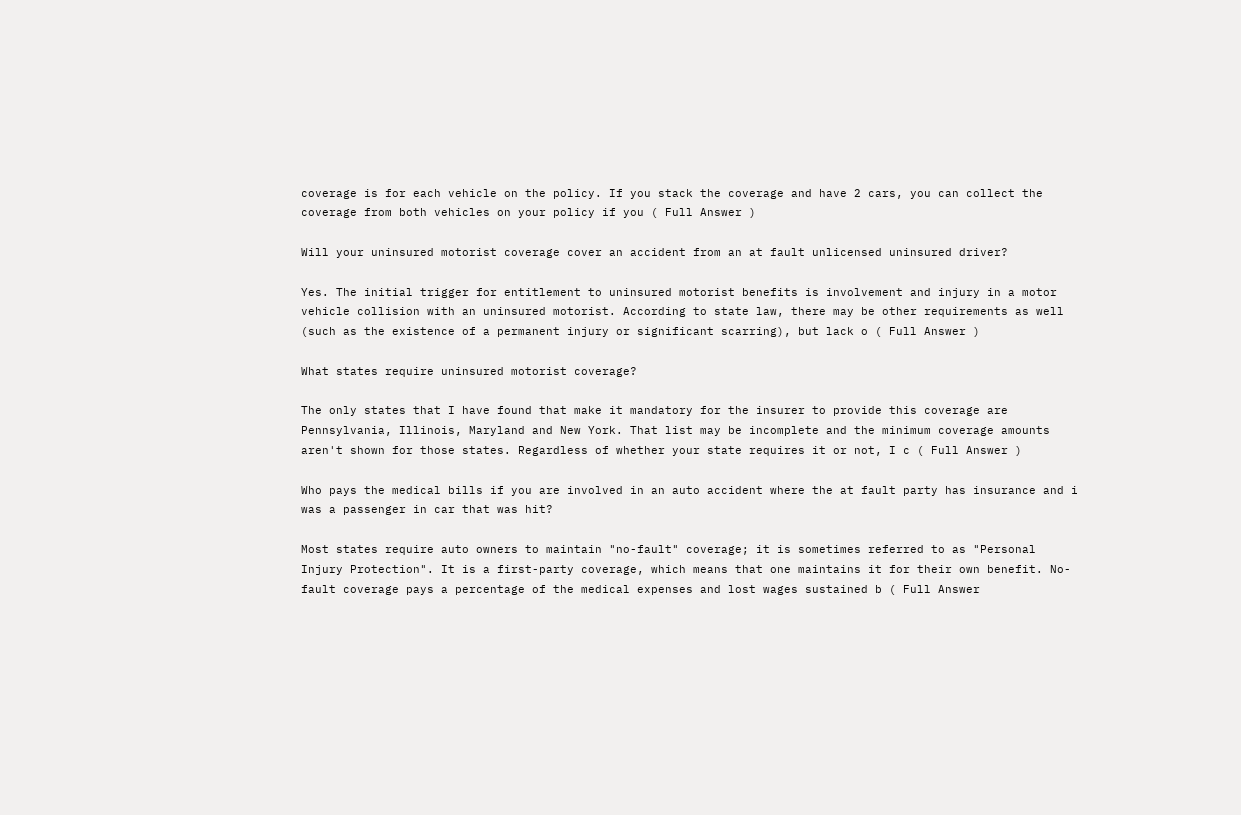coverage is for each vehicle on the policy. If you stack the coverage and have 2 cars, you can collect the coverage from both vehicles on your policy if you ( Full Answer )

Will your uninsured motorist coverage cover an accident from an at fault unlicensed uninsured driver?

Yes. The initial trigger for entitlement to uninsured motorist benefits is involvement and injury in a motor vehicle collision with an uninsured motorist. According to state law, there may be other requirements as well (such as the existence of a permanent injury or significant scarring), but lack o ( Full Answer )

What states require uninsured motorist coverage?

The only states that I have found that make it mandatory for the insurer to provide this coverage are Pennsylvania, Illinois, Maryland and New York. That list may be incomplete and the minimum coverage amounts aren't shown for those states. Regardless of whether your state requires it or not, I c ( Full Answer )

Who pays the medical bills if you are involved in an auto accident where the at fault party has insurance and i was a passenger in car that was hit?

Most states require auto owners to maintain "no-fault" coverage; it is sometimes referred to as "Personal Injury Protection". It is a first-party coverage, which means that one maintains it for their own benefit. No-fault coverage pays a percentage of the medical expenses and lost wages sustained b ( Full Answer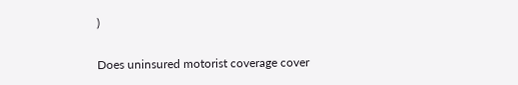)

Does uninsured motorist coverage cover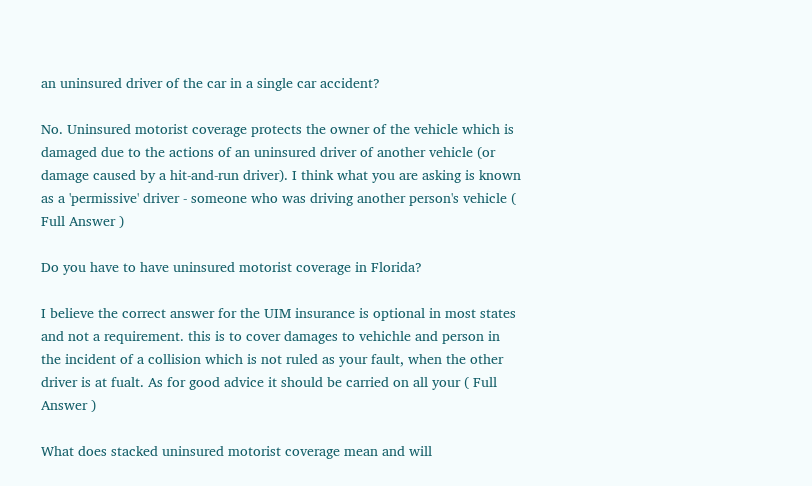an uninsured driver of the car in a single car accident?

No. Uninsured motorist coverage protects the owner of the vehicle which is damaged due to the actions of an uninsured driver of another vehicle (or damage caused by a hit-and-run driver). I think what you are asking is known as a 'permissive' driver - someone who was driving another person's vehicle ( Full Answer )

Do you have to have uninsured motorist coverage in Florida?

I believe the correct answer for the UIM insurance is optional in most states and not a requirement. this is to cover damages to vehichle and person in the incident of a collision which is not ruled as your fault, when the other driver is at fualt. As for good advice it should be carried on all your ( Full Answer )

What does stacked uninsured motorist coverage mean and will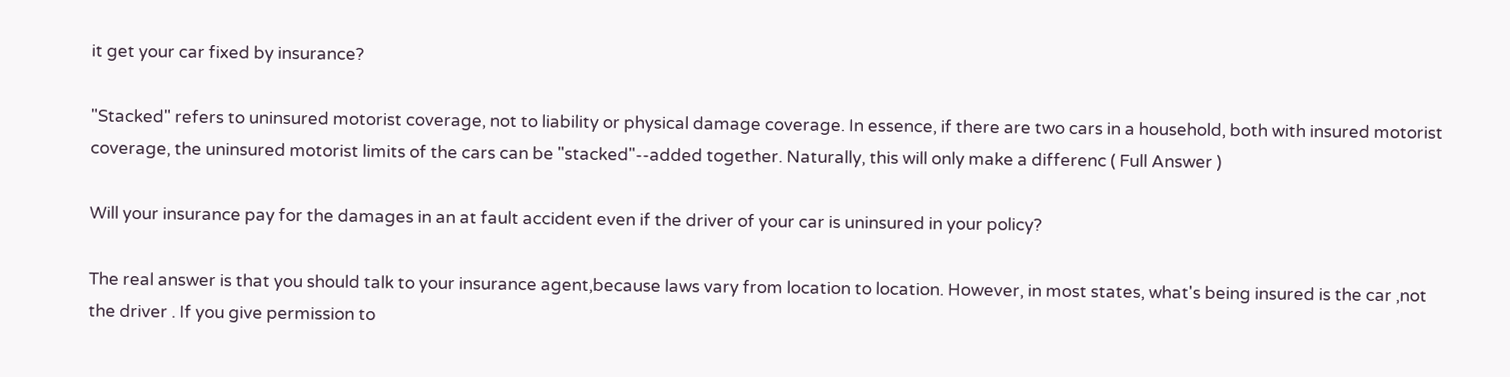it get your car fixed by insurance?

"Stacked" refers to uninsured motorist coverage, not to liability or physical damage coverage. In essence, if there are two cars in a household, both with insured motorist coverage, the uninsured motorist limits of the cars can be "stacked"--added together. Naturally, this will only make a differenc ( Full Answer )

Will your insurance pay for the damages in an at fault accident even if the driver of your car is uninsured in your policy?

The real answer is that you should talk to your insurance agent,because laws vary from location to location. However, in most states, what's being insured is the car ,not the driver . If you give permission to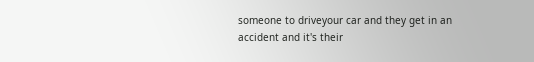someone to driveyour car and they get in an accident and it's their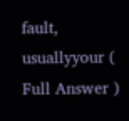fault, usuallyyour ( Full Answer )